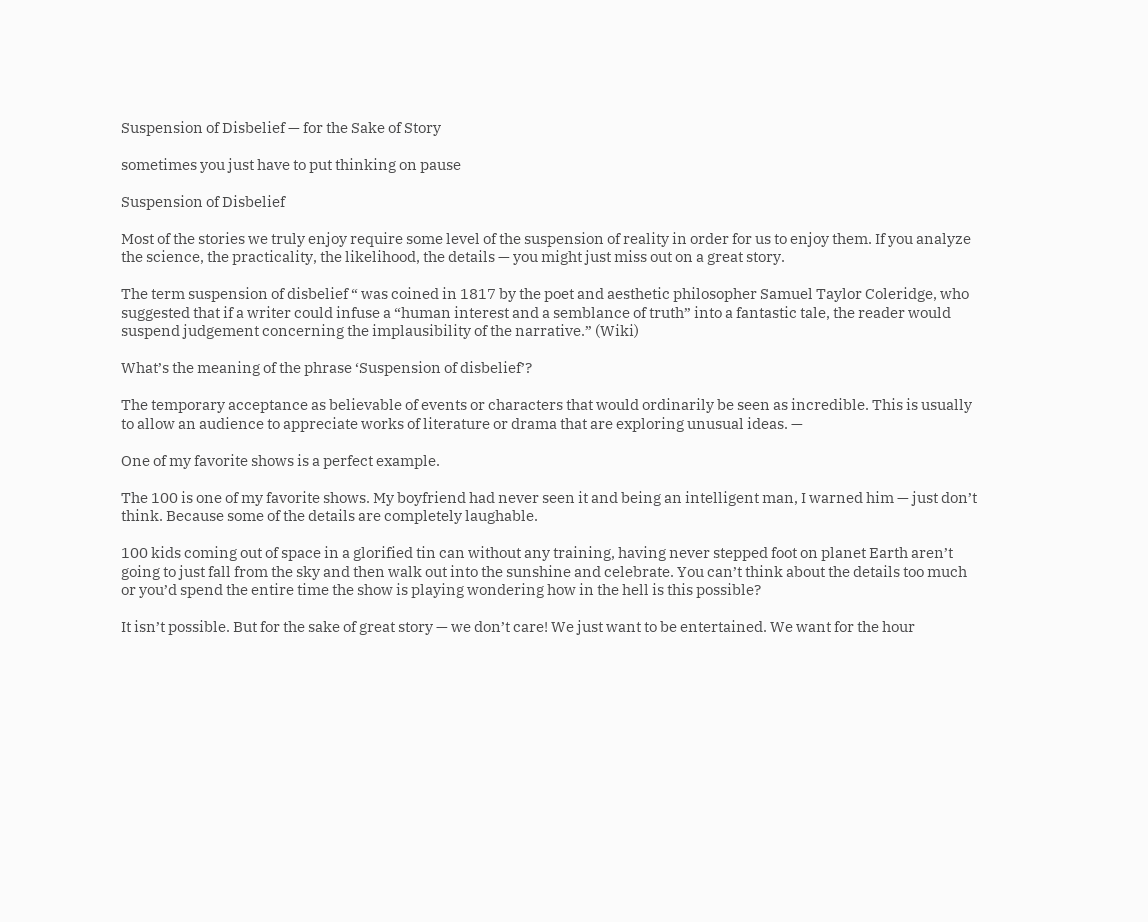Suspension of Disbelief — for the Sake of Story

sometimes you just have to put thinking on pause

Suspension of Disbelief

Most of the stories we truly enjoy require some level of the suspension of reality in order for us to enjoy them. If you analyze the science, the practicality, the likelihood, the details — you might just miss out on a great story.

The term suspension of disbelief “ was coined in 1817 by the poet and aesthetic philosopher Samuel Taylor Coleridge, who suggested that if a writer could infuse a “human interest and a semblance of truth” into a fantastic tale, the reader would suspend judgement concerning the implausibility of the narrative.” (Wiki)

What’s the meaning of the phrase ‘Suspension of disbelief’?

The temporary acceptance as believable of events or characters that would ordinarily be seen as incredible. This is usually to allow an audience to appreciate works of literature or drama that are exploring unusual ideas. —

One of my favorite shows is a perfect example.

The 100 is one of my favorite shows. My boyfriend had never seen it and being an intelligent man, I warned him — just don’t think. Because some of the details are completely laughable.

100 kids coming out of space in a glorified tin can without any training, having never stepped foot on planet Earth aren’t going to just fall from the sky and then walk out into the sunshine and celebrate. You can’t think about the details too much or you’d spend the entire time the show is playing wondering how in the hell is this possible?

It isn’t possible. But for the sake of great story — we don’t care! We just want to be entertained. We want for the hour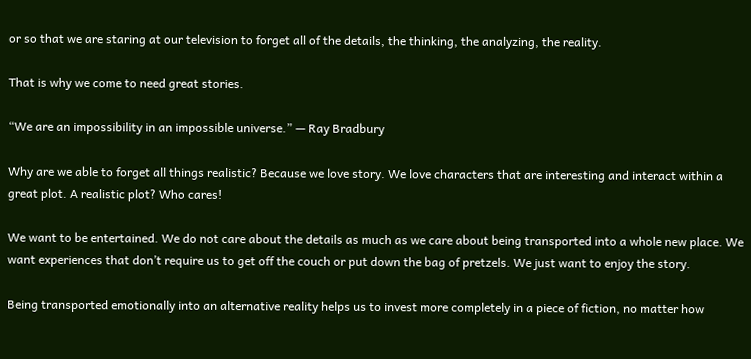or so that we are staring at our television to forget all of the details, the thinking, the analyzing, the reality.

That is why we come to need great stories.

“We are an impossibility in an impossible universe.” — Ray Bradbury

Why are we able to forget all things realistic? Because we love story. We love characters that are interesting and interact within a great plot. A realistic plot? Who cares!

We want to be entertained. We do not care about the details as much as we care about being transported into a whole new place. We want experiences that don’t require us to get off the couch or put down the bag of pretzels. We just want to enjoy the story.

Being transported emotionally into an alternative reality helps us to invest more completely in a piece of fiction, no matter how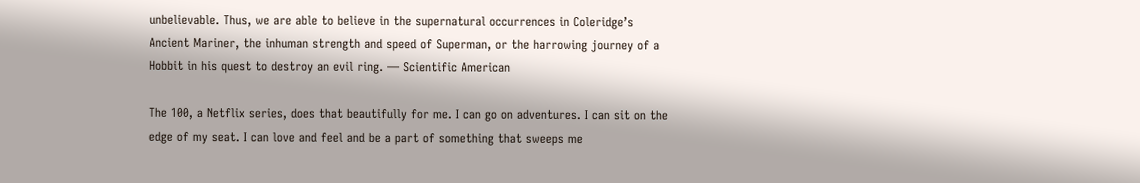unbelievable. Thus, we are able to believe in the supernatural occurrences in Coleridge’s Ancient Mariner, the inhuman strength and speed of Superman, or the harrowing journey of a Hobbit in his quest to destroy an evil ring. — Scientific American

The 100, a Netflix series, does that beautifully for me. I can go on adventures. I can sit on the edge of my seat. I can love and feel and be a part of something that sweeps me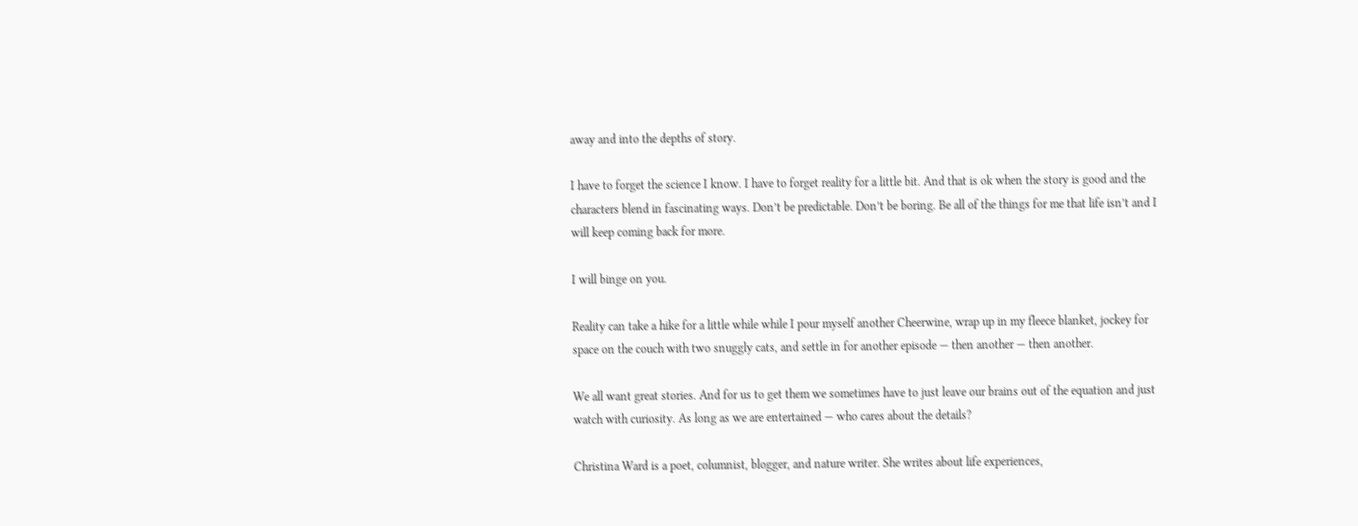away and into the depths of story.

I have to forget the science I know. I have to forget reality for a little bit. And that is ok when the story is good and the characters blend in fascinating ways. Don’t be predictable. Don’t be boring. Be all of the things for me that life isn’t and I will keep coming back for more.

I will binge on you.

Reality can take a hike for a little while while I pour myself another Cheerwine, wrap up in my fleece blanket, jockey for space on the couch with two snuggly cats, and settle in for another episode — then another — then another.

We all want great stories. And for us to get them we sometimes have to just leave our brains out of the equation and just watch with curiosity. As long as we are entertained — who cares about the details?

Christina Ward is a poet, columnist, blogger, and nature writer. She writes about life experiences,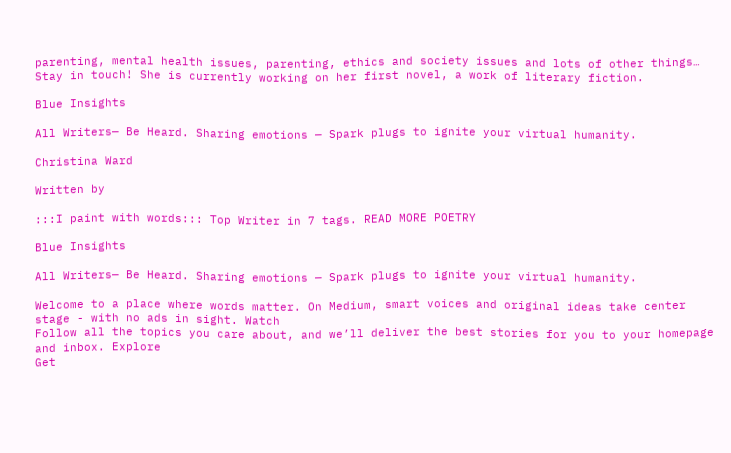parenting, mental health issues, parenting, ethics and society issues and lots of other things… Stay in touch! She is currently working on her first novel, a work of literary fiction.

Blue Insights

All Writers— Be Heard. Sharing emotions — Spark plugs to ignite your virtual humanity.

Christina Ward

Written by

:::I paint with words::: Top Writer in 7 tags. READ MORE POETRY

Blue Insights

All Writers— Be Heard. Sharing emotions — Spark plugs to ignite your virtual humanity.

Welcome to a place where words matter. On Medium, smart voices and original ideas take center stage - with no ads in sight. Watch
Follow all the topics you care about, and we’ll deliver the best stories for you to your homepage and inbox. Explore
Get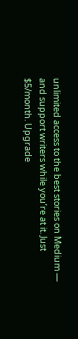unlimited access to the best stories on Medium — and support writers while you’re at it. Just $5/month. Upgrade